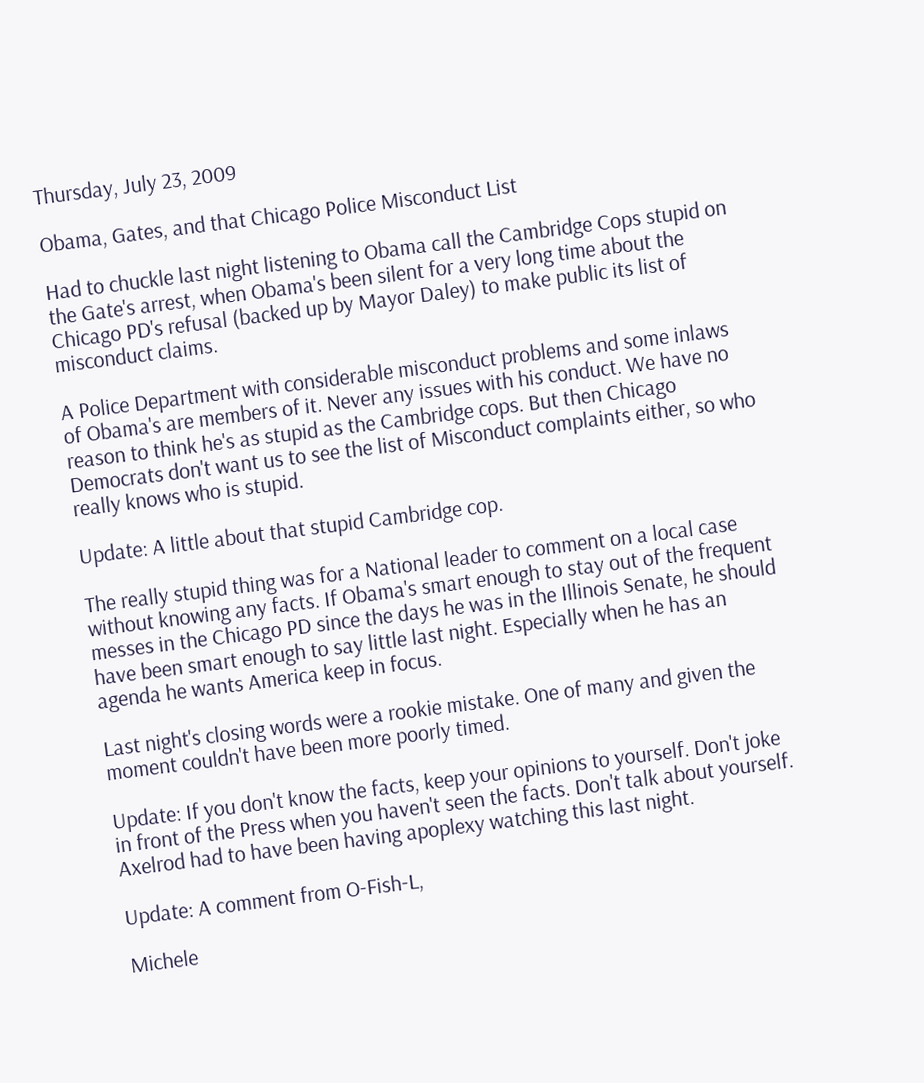Thursday, July 23, 2009

Obama, Gates, and that Chicago Police Misconduct List

Had to chuckle last night listening to Obama call the Cambridge Cops stupid on the Gate's arrest, when Obama's been silent for a very long time about the Chicago PD's refusal (backed up by Mayor Daley) to make public its list of misconduct claims.

A Police Department with considerable misconduct problems and some inlaws of Obama's are members of it. Never any issues with his conduct. We have no reason to think he's as stupid as the Cambridge cops. But then Chicago Democrats don't want us to see the list of Misconduct complaints either, so who really knows who is stupid.

Update: A little about that stupid Cambridge cop.

The really stupid thing was for a National leader to comment on a local case without knowing any facts. If Obama's smart enough to stay out of the frequent messes in the Chicago PD since the days he was in the Illinois Senate, he should have been smart enough to say little last night. Especially when he has an agenda he wants America keep in focus.

Last night's closing words were a rookie mistake. One of many and given the moment couldn't have been more poorly timed.

Update: If you don't know the facts, keep your opinions to yourself. Don't joke in front of the Press when you haven't seen the facts. Don't talk about yourself. Axelrod had to have been having apoplexy watching this last night.

Update: A comment from O-Fish-L,

Michele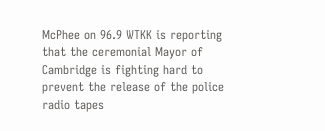McPhee on 96.9 WTKK is reporting that the ceremonial Mayor of Cambridge is fighting hard to prevent the release of the police radio tapes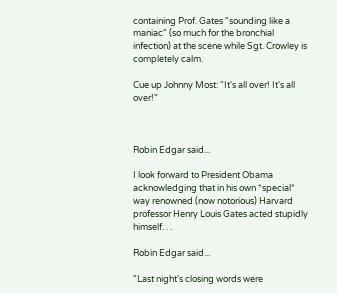containing Prof. Gates "sounding like a maniac" (so much for the bronchial infection) at the scene while Sgt. Crowley is completely calm.

Cue up Johnny Most: "It's all over! It's all over!"



Robin Edgar said...

I look forward to President Obama acknowledging that in his own *special* way renowned (now notorious) Harvard professor Henry Louis Gates acted stupidly himself. . .

Robin Edgar said...

"Last night's closing words were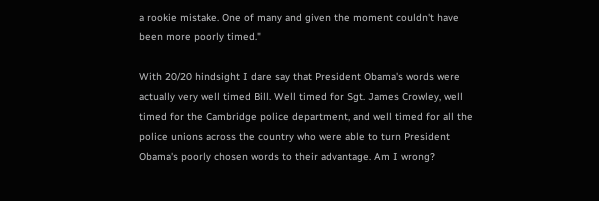a rookie mistake. One of many and given the moment couldn't have been more poorly timed."

With 20/20 hindsight I dare say that President Obama's words were actually very well timed Bill. Well timed for Sgt. James Crowley, well timed for the Cambridge police department, and well timed for all the police unions across the country who were able to turn President Obama's poorly chosen words to their advantage. Am I wrong?